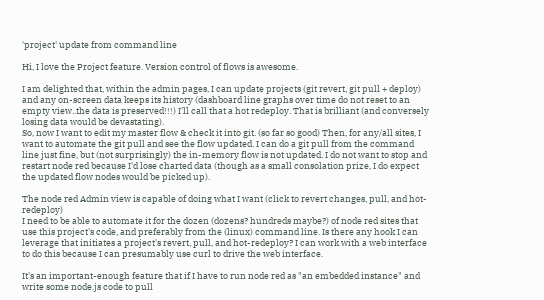'project' update from command line

Hi, I love the Project feature. Version control of flows is awesome.

I am delighted that, within the admin pages, I can update projects (git revert, git pull + deploy) and any on-screen data keeps its history (dashboard line graphs over time do not reset to an empty view..the data is preserved!!!) I'll call that a hot redeploy. That is brilliant (and conversely losing data would be devastating).
So, now I want to edit my master flow & check it into git. (so far so good) Then, for any/all sites, I want to automate the git pull and see the flow updated. I can do a git pull from the command line just fine, but (not surprisingly) the in-memory flow is not updated. I do not want to stop and restart node red because I'd lose charted data (though as a small consolation prize, I do expect the updated flow nodes would be picked up).

The node red Admin view is capable of doing what I want (click to revert changes, pull, and hot-redeploy)
I need to be able to automate it for the dozen (dozens? hundreds maybe?) of node red sites that use this project's code, and preferably from the (linux) command line. Is there any hook I can leverage that initiates a project's revert, pull, and hot-redeploy? I can work with a web interface to do this because I can presumably use curl to drive the web interface.

It's an important-enough feature that if I have to run node red as "an embedded instance" and write some node.js code to pull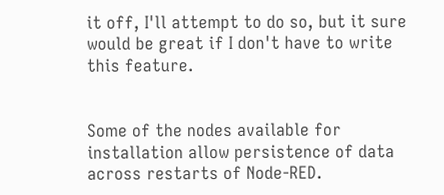it off, I'll attempt to do so, but it sure would be great if I don't have to write this feature.


Some of the nodes available for installation allow persistence of data across restarts of Node-RED.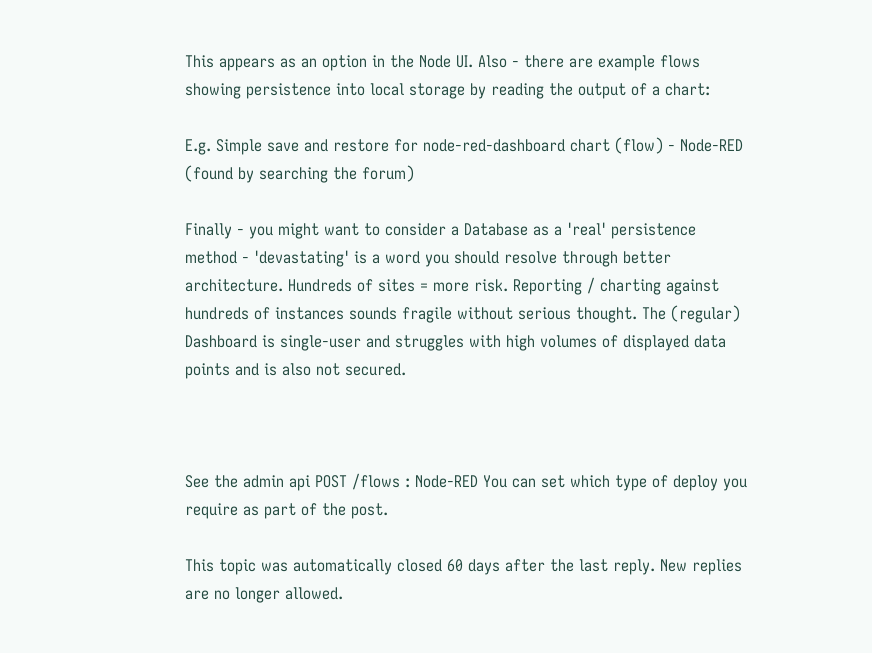This appears as an option in the Node UI. Also - there are example flows showing persistence into local storage by reading the output of a chart:

E.g. Simple save and restore for node-red-dashboard chart (flow) - Node-RED (found by searching the forum)

Finally - you might want to consider a Database as a 'real' persistence method - 'devastating' is a word you should resolve through better architecture. Hundreds of sites = more risk. Reporting / charting against hundreds of instances sounds fragile without serious thought. The (regular) Dashboard is single-user and struggles with high volumes of displayed data points and is also not secured.



See the admin api POST /flows : Node-RED You can set which type of deploy you require as part of the post.

This topic was automatically closed 60 days after the last reply. New replies are no longer allowed.